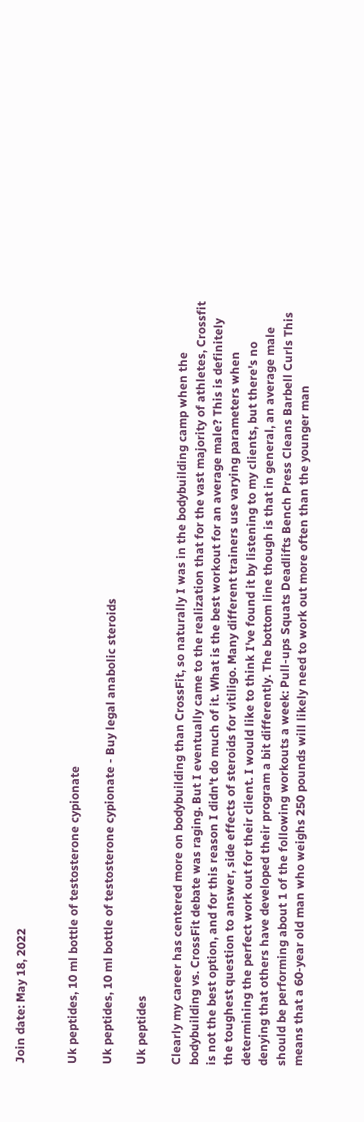Join date: May 18, 2022


Uk peptides, 10 ml bottle of testosterone cypionate

Uk peptides, 10 ml bottle of testosterone cypionate - Buy legal anabolic steroids

Uk peptides

Clearly my career has centered more on bodybuilding than CrossFit, so naturally I was in the bodybuilding camp when the bodybuilding vs. CrossFit debate was raging. But I eventually came to the realization that for the vast majority of athletes, Crossfit is not the best option, and for this reason I didn't do much of it. What is the best workout for an average male? This is definitely the toughest question to answer, side effects of steroids for vitiligo. Many different trainers use varying parameters when determining the perfect work out for their client. I would like to think I've found it by listening to my clients, but there's no denying that others have developed their program a bit differently. The bottom line though is that in general, an average male should be performing about 1 of the following workouts a week: Pull-ups Squats Deadlifts Bench Press Cleans Barbell Curls This means that a 60-year old man who weighs 250 pounds will likely need to work out more often than the younger man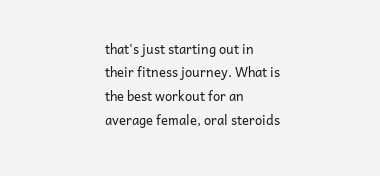that's just starting out in their fitness journey. What is the best workout for an average female, oral steroids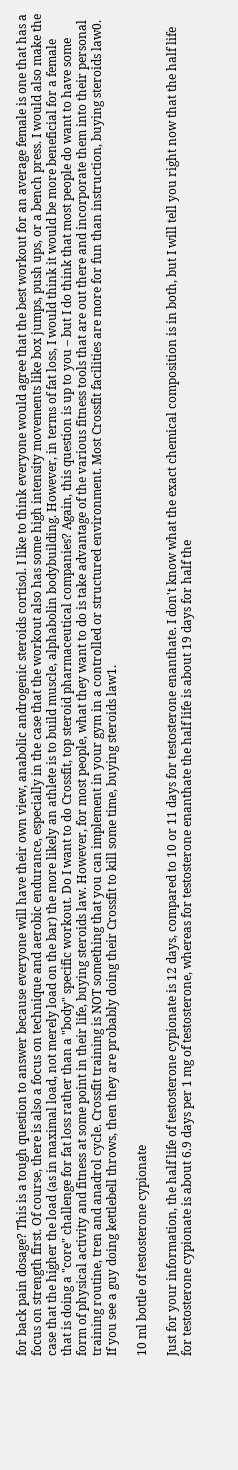for back pain dosage? This is a tough question to answer because everyone will have their own view, anabolic androgenic steroids cortisol. I like to think everyone would agree that the best workout for an average female is one that has a focus on strength first. Of course, there is also a focus on technique and aerobic endurance, especially in the case that the workout also has some high intensity movements like box jumps, push ups, or a bench press. I would also make the case that the higher the load (as in maximal load, not merely load on the bar) the more likely an athlete is to build muscle, alphabolin bodybuilding. However, in terms of fat loss, I would think it would be more beneficial for a female that is doing a "core" challenge for fat loss rather than a "body" specific workout. Do I want to do Crossfit, top steroid pharmaceutical companies? Again, this question is up to you – but I do think that most people do want to have some form of physical activity and fitness at some point in their life, buying steroids law. However, for most people, what they want to do is take advantage of the various fitness tools that are out there and incorporate them into their personal training routine, tren and anadrol cycle. Crossfit training is NOT something that you can implement in your gym in a controlled or structured environment. Most Crossfit facilities are more for fun than instruction, buying steroids law0. If you see a guy doing kettlebell throws, then they are probably doing their Crossfit to kill some time, buying steroids law1.

10 ml bottle of testosterone cypionate

Just for your information, the half life of testosterone cypionate is 12 days, compared to 10 or 11 days for testosterone enanthate. I don't know what the exact chemical composition is in both, but I will tell you right now that the half life for testosterone cypionate is about 6.9 days per 1 mg of testosterone, whereas for testosterone enanthate the half life is about 19 days for half the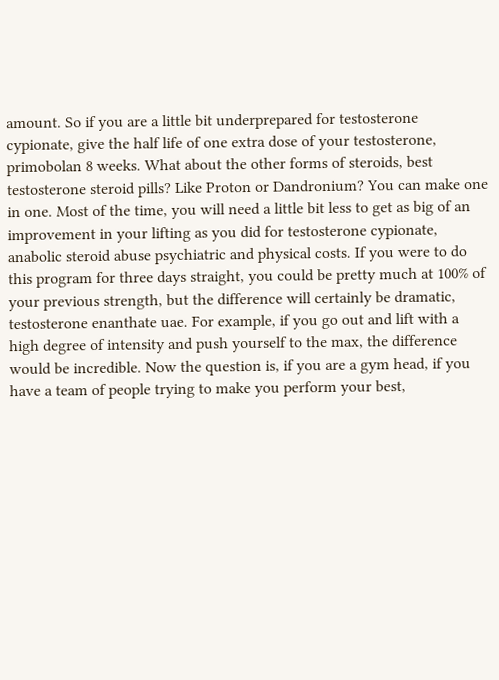amount. So if you are a little bit underprepared for testosterone cypionate, give the half life of one extra dose of your testosterone, primobolan 8 weeks. What about the other forms of steroids, best testosterone steroid pills? Like Proton or Dandronium? You can make one in one. Most of the time, you will need a little bit less to get as big of an improvement in your lifting as you did for testosterone cypionate, anabolic steroid abuse psychiatric and physical costs. If you were to do this program for three days straight, you could be pretty much at 100% of your previous strength, but the difference will certainly be dramatic, testosterone enanthate uae. For example, if you go out and lift with a high degree of intensity and push yourself to the max, the difference would be incredible. Now the question is, if you are a gym head, if you have a team of people trying to make you perform your best,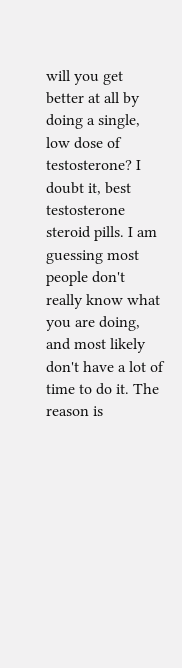will you get better at all by doing a single, low dose of testosterone? I doubt it, best testosterone steroid pills. I am guessing most people don't really know what you are doing, and most likely don't have a lot of time to do it. The reason is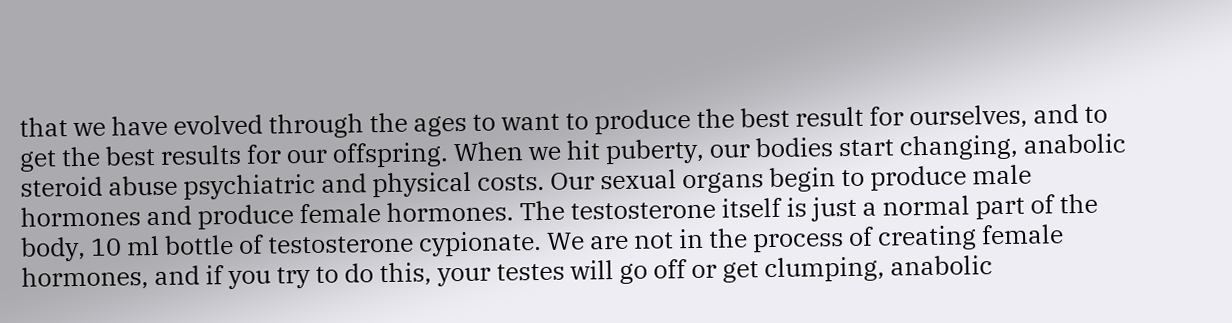that we have evolved through the ages to want to produce the best result for ourselves, and to get the best results for our offspring. When we hit puberty, our bodies start changing, anabolic steroid abuse psychiatric and physical costs. Our sexual organs begin to produce male hormones and produce female hormones. The testosterone itself is just a normal part of the body, 10 ml bottle of testosterone cypionate. We are not in the process of creating female hormones, and if you try to do this, your testes will go off or get clumping, anabolic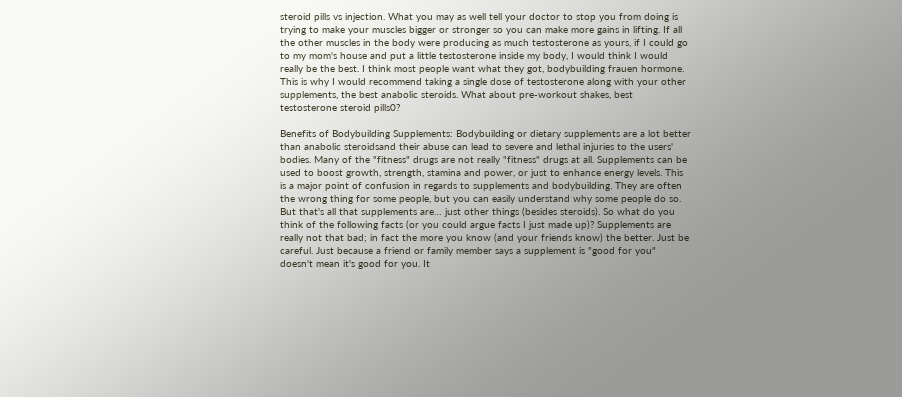steroid pills vs injection. What you may as well tell your doctor to stop you from doing is trying to make your muscles bigger or stronger so you can make more gains in lifting. If all the other muscles in the body were producing as much testosterone as yours, if I could go to my mom's house and put a little testosterone inside my body, I would think I would really be the best. I think most people want what they got, bodybuilding frauen hormone. This is why I would recommend taking a single dose of testosterone along with your other supplements, the best anabolic steroids. What about pre-workout shakes, best testosterone steroid pills0?

Benefits of Bodybuilding Supplements: Bodybuilding or dietary supplements are a lot better than anabolic steroidsand their abuse can lead to severe and lethal injuries to the users' bodies. Many of the "fitness" drugs are not really "fitness" drugs at all. Supplements can be used to boost growth, strength, stamina and power, or just to enhance energy levels. This is a major point of confusion in regards to supplements and bodybuilding. They are often the wrong thing for some people, but you can easily understand why some people do so. But that's all that supplements are… just other things (besides steroids). So what do you think of the following facts (or you could argue facts I just made up)? Supplements are really not that bad; in fact the more you know (and your friends know) the better. Just be careful. Just because a friend or family member says a supplement is "good for you" doesn't mean it's good for you. It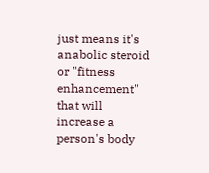just means it's anabolic steroid or "fitness enhancement" that will increase a person's body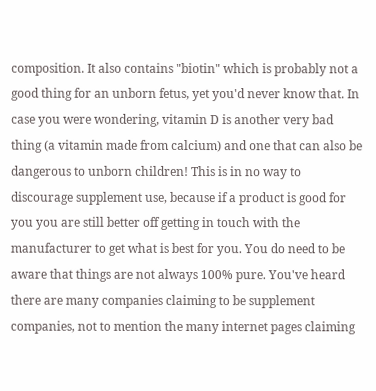composition. It also contains "biotin" which is probably not a good thing for an unborn fetus, yet you'd never know that. In case you were wondering, vitamin D is another very bad thing (a vitamin made from calcium) and one that can also be dangerous to unborn children! This is in no way to discourage supplement use, because if a product is good for you you are still better off getting in touch with the manufacturer to get what is best for you. You do need to be aware that things are not always 100% pure. You've heard there are many companies claiming to be supplement companies, not to mention the many internet pages claiming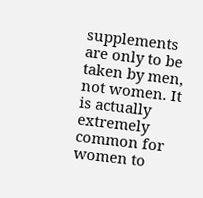supplements are only to be taken by men, not women. It is actually extremely common for women to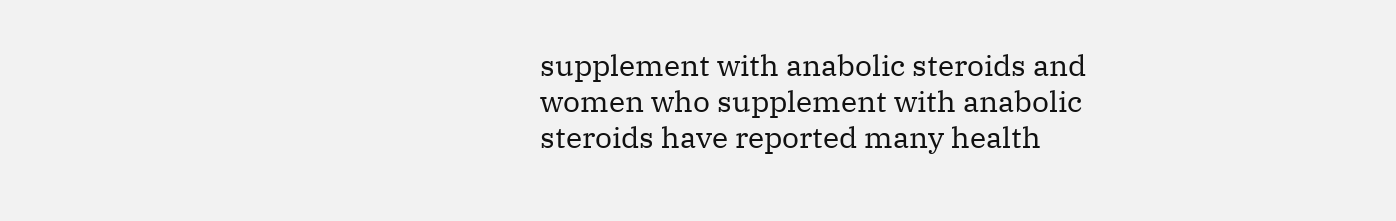supplement with anabolic steroids and women who supplement with anabolic steroids have reported many health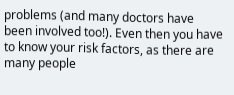problems (and many doctors have been involved too!). Even then you have to know your risk factors, as there are many people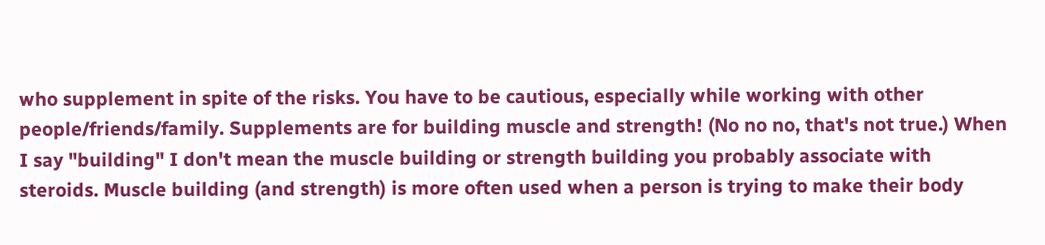who supplement in spite of the risks. You have to be cautious, especially while working with other people/friends/family. Supplements are for building muscle and strength! (No no no, that's not true.) When I say "building" I don't mean the muscle building or strength building you probably associate with steroids. Muscle building (and strength) is more often used when a person is trying to make their body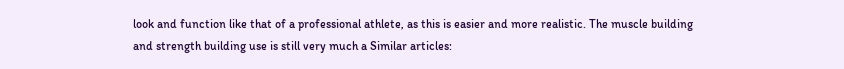look and function like that of a professional athlete, as this is easier and more realistic. The muscle building and strength building use is still very much a Similar articles: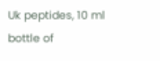Uk peptides, 10 ml bottle of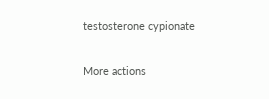testosterone cypionate

More actions